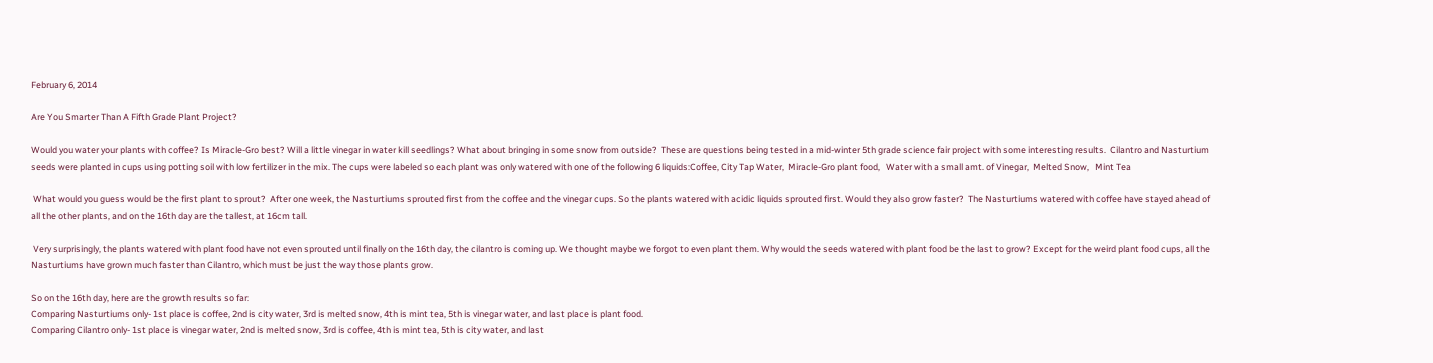February 6, 2014

Are You Smarter Than A Fifth Grade Plant Project?

Would you water your plants with coffee? Is Miracle-Gro best? Will a little vinegar in water kill seedlings? What about bringing in some snow from outside?  These are questions being tested in a mid-winter 5th grade science fair project with some interesting results.  Cilantro and Nasturtium seeds were planted in cups using potting soil with low fertilizer in the mix. The cups were labeled so each plant was only watered with one of the following 6 liquids:Coffee, City Tap Water,  Miracle-Gro plant food,   Water with a small amt. of Vinegar,  Melted Snow,   Mint Tea

 What would you guess would be the first plant to sprout?  After one week, the Nasturtiums sprouted first from the coffee and the vinegar cups. So the plants watered with acidic liquids sprouted first. Would they also grow faster?  The Nasturtiums watered with coffee have stayed ahead of all the other plants, and on the 16th day are the tallest, at 16cm tall.

 Very surprisingly, the plants watered with plant food have not even sprouted until finally on the 16th day, the cilantro is coming up. We thought maybe we forgot to even plant them. Why would the seeds watered with plant food be the last to grow? Except for the weird plant food cups, all the Nasturtiums have grown much faster than Cilantro, which must be just the way those plants grow.

So on the 16th day, here are the growth results so far:
Comparing Nasturtiums only- 1st place is coffee, 2nd is city water, 3rd is melted snow, 4th is mint tea, 5th is vinegar water, and last place is plant food.
Comparing Cilantro only- 1st place is vinegar water, 2nd is melted snow, 3rd is coffee, 4th is mint tea, 5th is city water, and last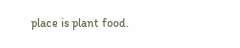place is plant food.